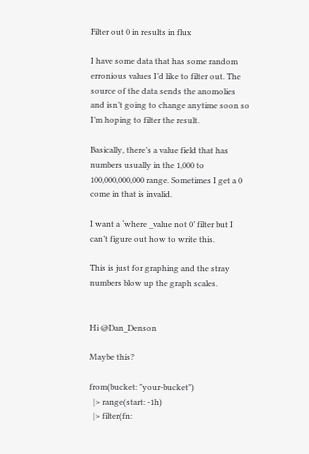Filter out 0 in results in flux

I have some data that has some random erronious values I’d like to filter out. The source of the data sends the anomolies and isn’t going to change anytime soon so I’m hoping to filter the result.

Basically, there’s a value field that has numbers usually in the 1,000 to 100,000,000,000 range. Sometimes I get a 0 come in that is invalid.

I want a ‘where _value not 0’ filter but I can’t figure out how to write this.

This is just for graphing and the stray numbers blow up the graph scales.


Hi @Dan_Denson

Maybe this?

from(bucket: "your-bucket")
  |> range(start: -1h)
  |> filter(fn: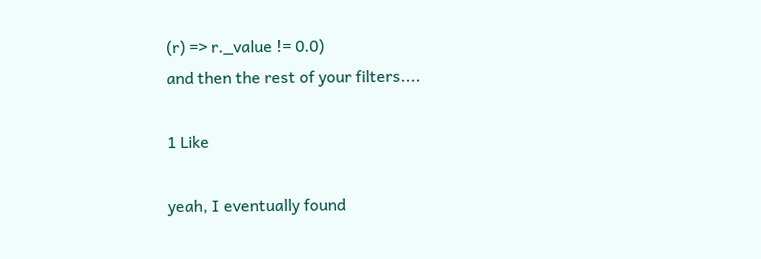(r) => r._value != 0.0)
and then the rest of your filters....

1 Like

yeah, I eventually found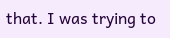that. I was trying to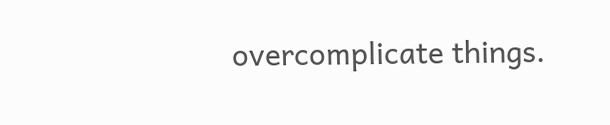overcomplicate things.